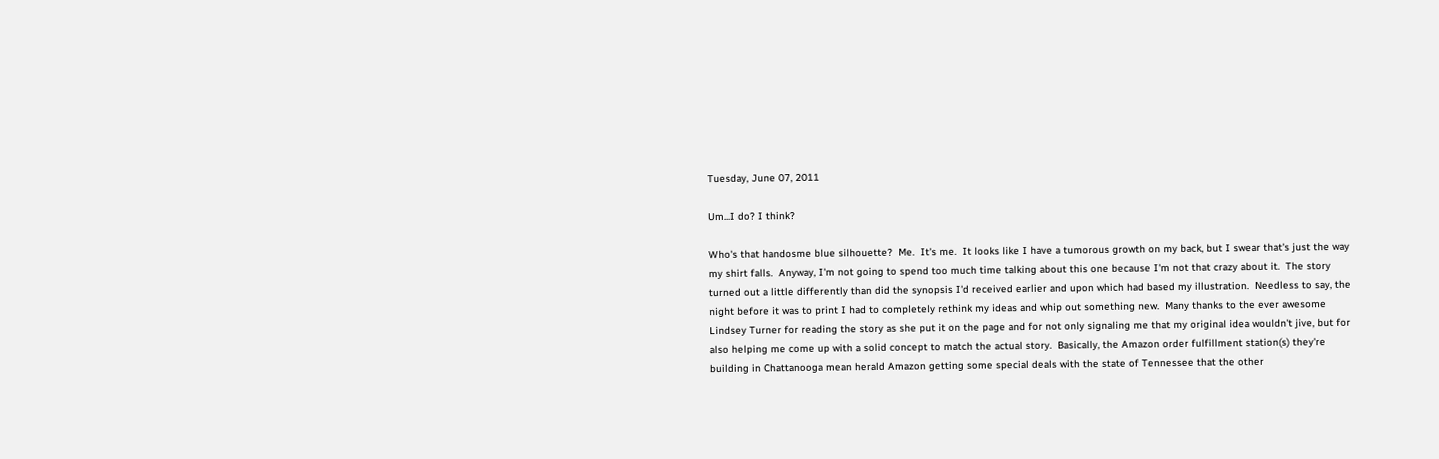Tuesday, June 07, 2011

Um...I do? I think?

Who's that handosme blue silhouette?  Me.  It's me.  It looks like I have a tumorous growth on my back, but I swear that's just the way my shirt falls.  Anyway, I'm not going to spend too much time talking about this one because I'm not that crazy about it.  The story turned out a little differently than did the synopsis I'd received earlier and upon which had based my illustration.  Needless to say, the night before it was to print I had to completely rethink my ideas and whip out something new.  Many thanks to the ever awesome Lindsey Turner for reading the story as she put it on the page and for not only signaling me that my original idea wouldn't jive, but for also helping me come up with a solid concept to match the actual story.  Basically, the Amazon order fulfillment station(s) they're building in Chattanooga mean herald Amazon getting some special deals with the state of Tennessee that the other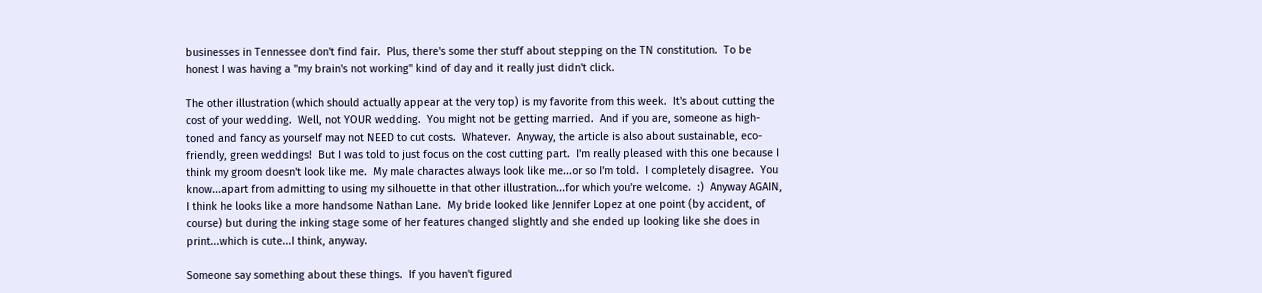businesses in Tennessee don't find fair.  Plus, there's some ther stuff about stepping on the TN constitution.  To be honest I was having a "my brain's not working" kind of day and it really just didn't click.

The other illustration (which should actually appear at the very top) is my favorite from this week.  It's about cutting the cost of your wedding.  Well, not YOUR wedding.  You might not be getting married.  And if you are, someone as high-toned and fancy as yourself may not NEED to cut costs.  Whatever.  Anyway, the article is also about sustainable, eco-friendly, green weddings!  But I was told to just focus on the cost cutting part.  I'm really pleased with this one because I think my groom doesn't look like me.  My male charactes always look like me...or so I'm told.  I completely disagree.  You know...apart from admitting to using my silhouette in that other illustration...for which you're welcome.  :)  Anyway AGAIN, I think he looks like a more handsome Nathan Lane.  My bride looked like Jennifer Lopez at one point (by accident, of course) but during the inking stage some of her features changed slightly and she ended up looking like she does in print...which is cute...I think, anyway.

Someone say something about these things.  If you haven't figured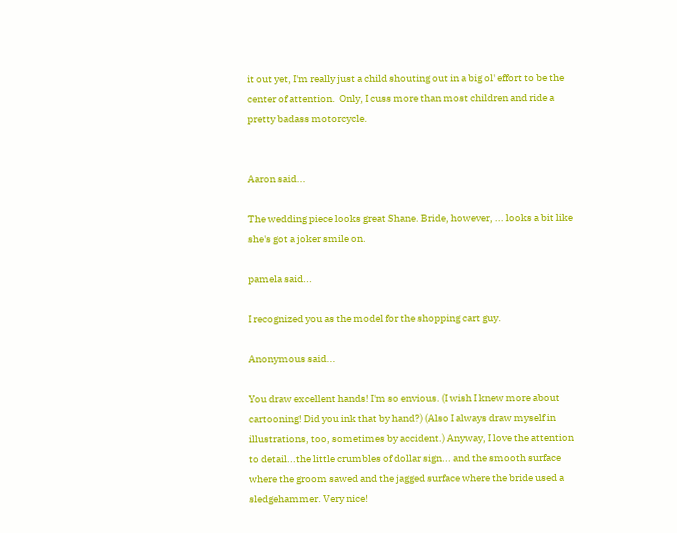it out yet, I'm really just a child shouting out in a big ol' effort to be the center of attention.  Only, I cuss more than most children and ride a pretty badass motorcycle.


Aaron said...

The wedding piece looks great Shane. Bride, however, ... looks a bit like she's got a joker smile on.

pamela said...

I recognized you as the model for the shopping cart guy.

Anonymous said...

You draw excellent hands! I'm so envious. (I wish I knew more about cartooning! Did you ink that by hand?) (Also I always draw myself in illustrations, too, sometimes by accident.) Anyway, I love the attention to detail...the little crumbles of dollar sign... and the smooth surface where the groom sawed and the jagged surface where the bride used a sledgehammer. Very nice!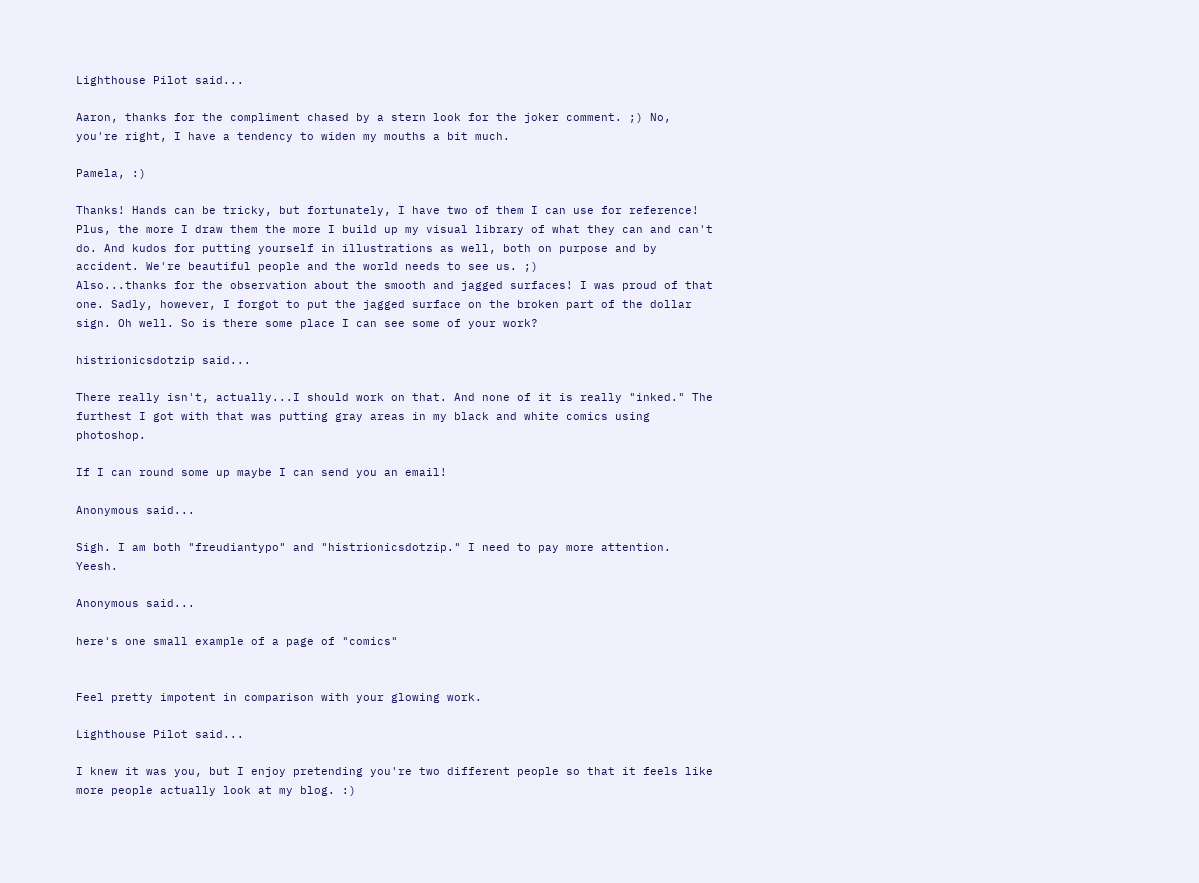Lighthouse Pilot said...

Aaron, thanks for the compliment chased by a stern look for the joker comment. ;) No, you're right, I have a tendency to widen my mouths a bit much.

Pamela, :)

Thanks! Hands can be tricky, but fortunately, I have two of them I can use for reference! Plus, the more I draw them the more I build up my visual library of what they can and can't do. And kudos for putting yourself in illustrations as well, both on purpose and by accident. We're beautiful people and the world needs to see us. ;)
Also...thanks for the observation about the smooth and jagged surfaces! I was proud of that one. Sadly, however, I forgot to put the jagged surface on the broken part of the dollar sign. Oh well. So is there some place I can see some of your work?

histrionicsdotzip said...

There really isn't, actually...I should work on that. And none of it is really "inked." The furthest I got with that was putting gray areas in my black and white comics using photoshop.

If I can round some up maybe I can send you an email!

Anonymous said...

Sigh. I am both "freudiantypo" and "histrionicsdotzip." I need to pay more attention. Yeesh.

Anonymous said...

here's one small example of a page of "comics"


Feel pretty impotent in comparison with your glowing work.

Lighthouse Pilot said...

I knew it was you, but I enjoy pretending you're two different people so that it feels like more people actually look at my blog. :)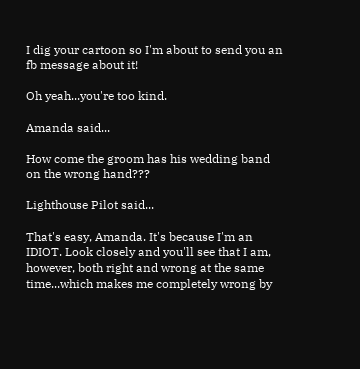I dig your cartoon so I'm about to send you an fb message about it!

Oh yeah...you're too kind.

Amanda said...

How come the groom has his wedding band on the wrong hand???

Lighthouse Pilot said...

That's easy, Amanda. It's because I'm an IDIOT. Look closely and you'll see that I am, however, both right and wrong at the same time...which makes me completely wrong by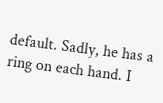default. Sadly, he has a ring on each hand. I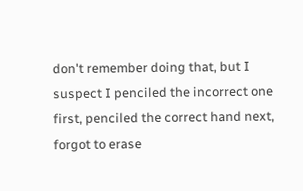don't remember doing that, but I suspect I penciled the incorrect one first, penciled the correct hand next, forgot to erase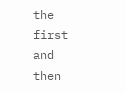the first and then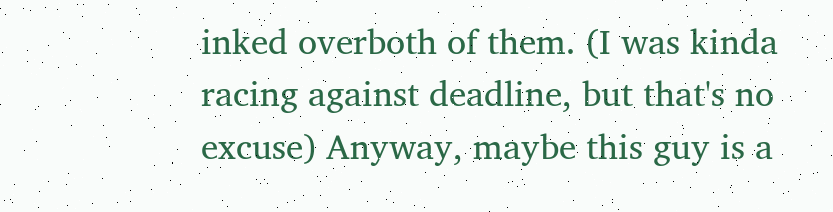inked overboth of them. (I was kinda racing against deadline, but that's no excuse) Anyway, maybe this guy is a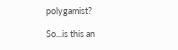polygamist?

So...is this an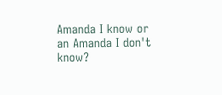Amanda I know or an Amanda I don't know?